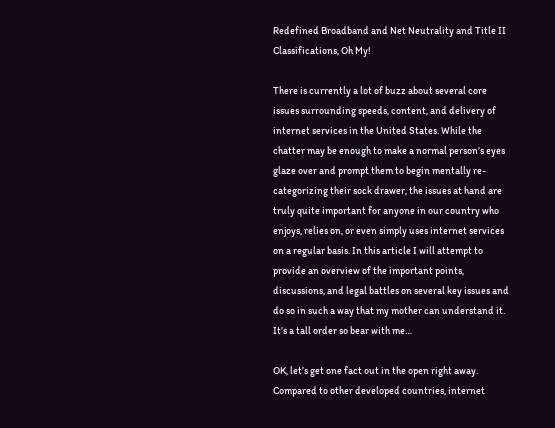Redefined Broadband and Net Neutrality and Title II Classifications, Oh My!

There is currently a lot of buzz about several core issues surrounding speeds, content, and delivery of internet services in the United States. While the chatter may be enough to make a normal person’s eyes glaze over and prompt them to begin mentally re-categorizing their sock drawer, the issues at hand are truly quite important for anyone in our country who enjoys, relies on, or even simply uses internet services on a regular basis. In this article I will attempt to provide an overview of the important points, discussions, and legal battles on several key issues and do so in such a way that my mother can understand it. It’s a tall order so bear with me…

OK, let’s get one fact out in the open right away. Compared to other developed countries, internet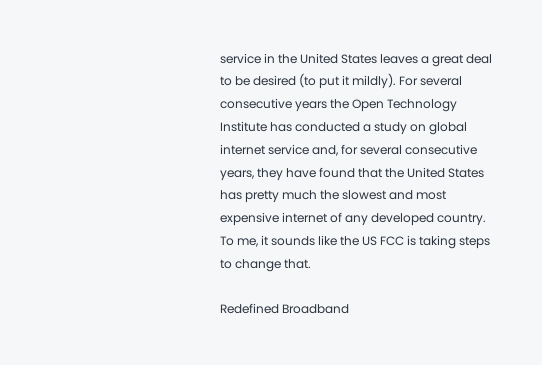service in the United States leaves a great deal to be desired (to put it mildly). For several consecutive years the Open Technology Institute has conducted a study on global internet service and, for several consecutive years, they have found that the United States has pretty much the slowest and most expensive internet of any developed country. To me, it sounds like the US FCC is taking steps to change that.

Redefined Broadband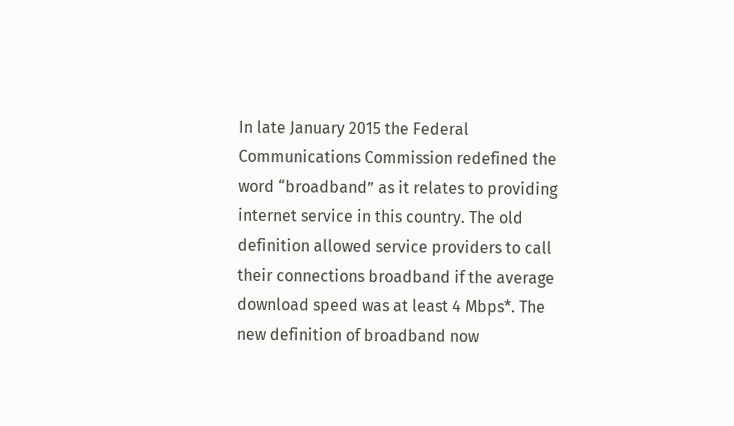In late January 2015 the Federal Communications Commission redefined the word “broadband” as it relates to providing internet service in this country. The old definition allowed service providers to call their connections broadband if the average download speed was at least 4 Mbps*. The new definition of broadband now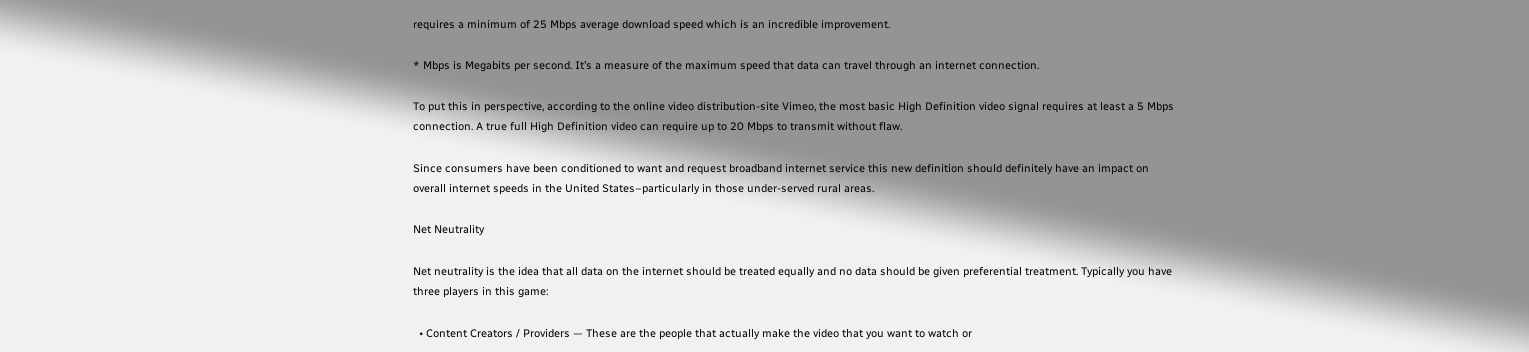requires a minimum of 25 Mbps average download speed which is an incredible improvement.

* Mbps is Megabits per second. It’s a measure of the maximum speed that data can travel through an internet connection.

To put this in perspective, according to the online video distribution-site Vimeo, the most basic High Definition video signal requires at least a 5 Mbps connection. A true full High Definition video can require up to 20 Mbps to transmit without flaw.

Since consumers have been conditioned to want and request broadband internet service this new definition should definitely have an impact on overall internet speeds in the United States–particularly in those under-served rural areas.

Net Neutrality

Net neutrality is the idea that all data on the internet should be treated equally and no data should be given preferential treatment. Typically you have three players in this game:

  • Content Creators / Providers — These are the people that actually make the video that you want to watch or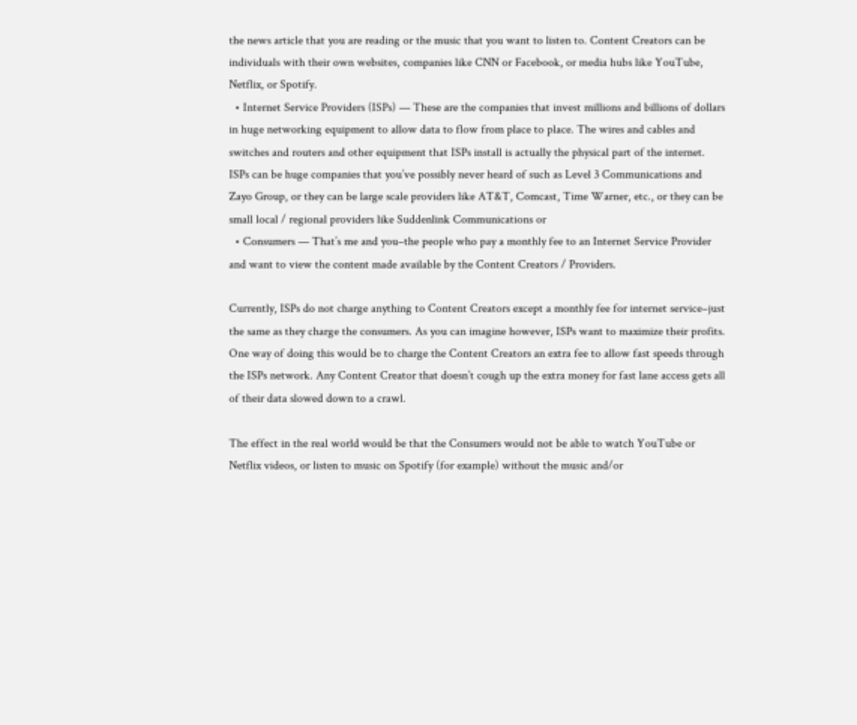the news article that you are reading or the music that you want to listen to. Content Creators can be individuals with their own websites, companies like CNN or Facebook, or media hubs like YouTube, Netflix, or Spotify.
  • Internet Service Providers (ISPs) — These are the companies that invest millions and billions of dollars in huge networking equipment to allow data to flow from place to place. The wires and cables and switches and routers and other equipment that ISPs install is actually the physical part of the internet. ISPs can be huge companies that you’ve possibly never heard of such as Level 3 Communications and Zayo Group, or they can be large scale providers like AT&T, Comcast, Time Warner, etc., or they can be small local / regional providers like Suddenlink Communications or
  • Consumers — That’s me and you–the people who pay a monthly fee to an Internet Service Provider and want to view the content made available by the Content Creators / Providers.

Currently, ISPs do not charge anything to Content Creators except a monthly fee for internet service–just the same as they charge the consumers. As you can imagine however, ISPs want to maximize their profits. One way of doing this would be to charge the Content Creators an extra fee to allow fast speeds through the ISPs network. Any Content Creator that doesn’t cough up the extra money for fast lane access gets all of their data slowed down to a crawl.

The effect in the real world would be that the Consumers would not be able to watch YouTube or Netflix videos, or listen to music on Spotify (for example) without the music and/or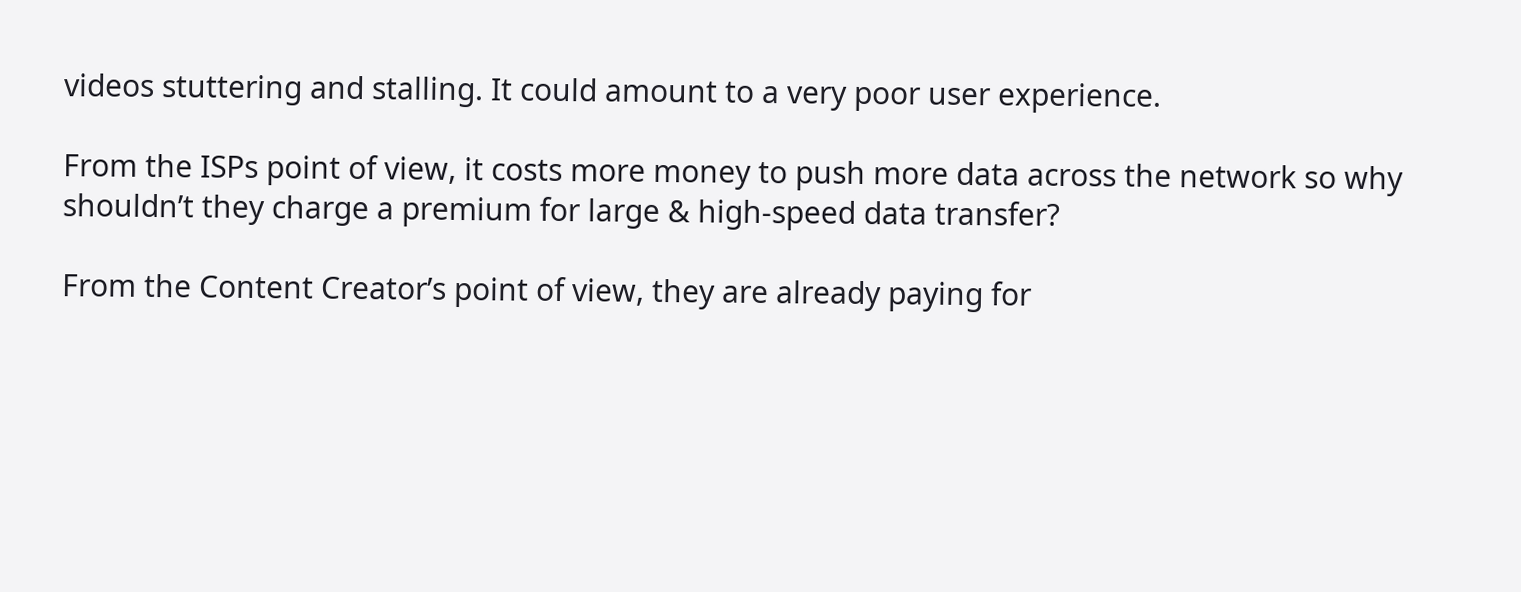videos stuttering and stalling. It could amount to a very poor user experience.

From the ISPs point of view, it costs more money to push more data across the network so why shouldn’t they charge a premium for large & high-speed data transfer?

From the Content Creator’s point of view, they are already paying for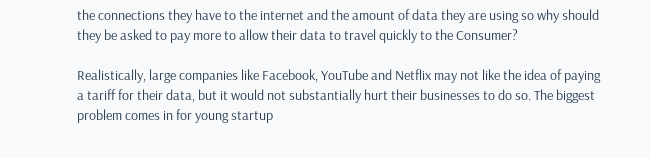the connections they have to the internet and the amount of data they are using so why should they be asked to pay more to allow their data to travel quickly to the Consumer?

Realistically, large companies like Facebook, YouTube and Netflix may not like the idea of paying a tariff for their data, but it would not substantially hurt their businesses to do so. The biggest problem comes in for young startup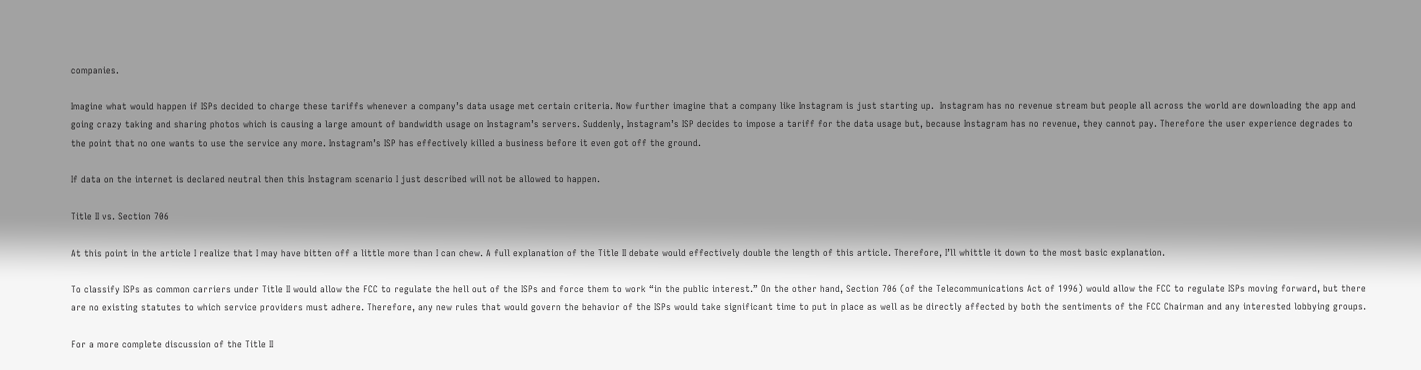companies.

Imagine what would happen if ISPs decided to charge these tariffs whenever a company’s data usage met certain criteria. Now further imagine that a company like Instagram is just starting up.  Instagram has no revenue stream but people all across the world are downloading the app and going crazy taking and sharing photos which is causing a large amount of bandwidth usage on Instagram’s servers. Suddenly, Instagram’s ISP decides to impose a tariff for the data usage but, because Instagram has no revenue, they cannot pay. Therefore the user experience degrades to the point that no one wants to use the service any more. Instagram’s ISP has effectively killed a business before it even got off the ground.

If data on the internet is declared neutral then this Instagram scenario I just described will not be allowed to happen.

Title II vs. Section 706

At this point in the article I realize that I may have bitten off a little more than I can chew. A full explanation of the Title II debate would effectively double the length of this article. Therefore, I’ll whittle it down to the most basic explanation.

To classify ISPs as common carriers under Title II would allow the FCC to regulate the hell out of the ISPs and force them to work “in the public interest.” On the other hand, Section 706 (of the Telecommunications Act of 1996) would allow the FCC to regulate ISPs moving forward, but there are no existing statutes to which service providers must adhere. Therefore, any new rules that would govern the behavior of the ISPs would take significant time to put in place as well as be directly affected by both the sentiments of the FCC Chairman and any interested lobbying groups.

For a more complete discussion of the Title II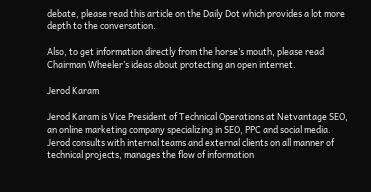debate, please read this article on the Daily Dot which provides a lot more depth to the conversation.

Also, to get information directly from the horse’s mouth, please read Chairman Wheeler’s ideas about protecting an open internet.

Jerod Karam

Jerod Karam is Vice President of Technical Operations at Netvantage SEO, an online marketing company specializing in SEO, PPC and social media. Jerod consults with internal teams and external clients on all manner of technical projects, manages the flow of information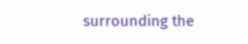surrounding the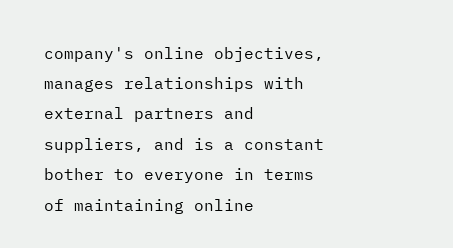company's online objectives, manages relationships with external partners and suppliers, and is a constant bother to everyone in terms of maintaining online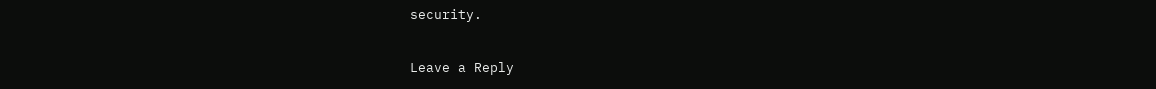security.

Leave a Reply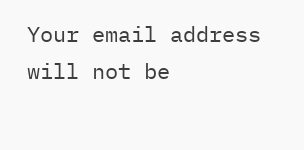Your email address will not be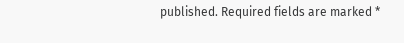published. Required fields are marked *